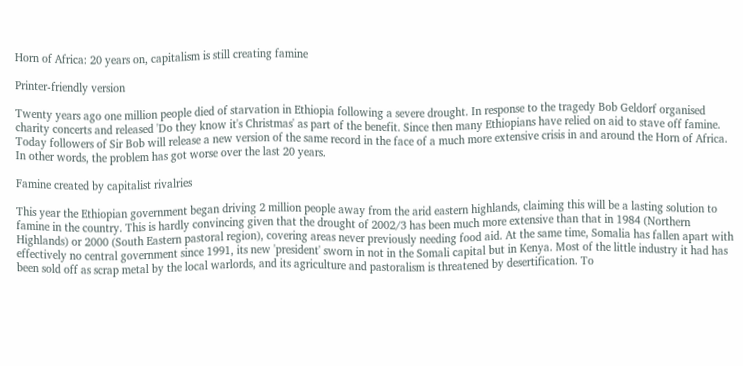Horn of Africa: 20 years on, capitalism is still creating famine

Printer-friendly version

Twenty years ago one million people died of starvation in Ethiopia following a severe drought. In response to the tragedy Bob Geldorf organised charity concerts and released 'Do they know it's Christmas' as part of the benefit. Since then many Ethiopians have relied on aid to stave off famine. Today followers of Sir Bob will release a new version of the same record in the face of a much more extensive crisis in and around the Horn of Africa. In other words, the problem has got worse over the last 20 years.

Famine created by capitalist rivalries

This year the Ethiopian government began driving 2 million people away from the arid eastern highlands, claiming this will be a lasting solution to famine in the country. This is hardly convincing given that the drought of 2002/3 has been much more extensive than that in 1984 (Northern Highlands) or 2000 (South Eastern pastoral region), covering areas never previously needing food aid. At the same time, Somalia has fallen apart with effectively no central government since 1991, its new 'president' sworn in not in the Somali capital but in Kenya. Most of the little industry it had has been sold off as scrap metal by the local warlords, and its agriculture and pastoralism is threatened by desertification. To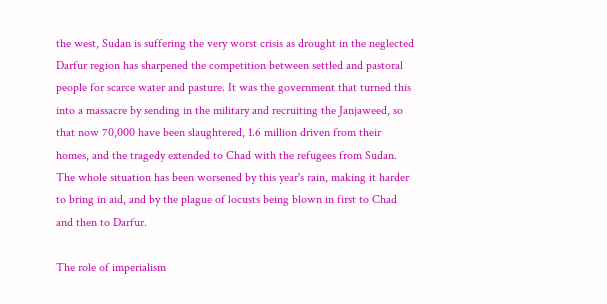the west, Sudan is suffering the very worst crisis as drought in the neglected Darfur region has sharpened the competition between settled and pastoral people for scarce water and pasture. It was the government that turned this into a massacre by sending in the military and recruiting the Janjaweed, so that now 70,000 have been slaughtered, 1.6 million driven from their homes, and the tragedy extended to Chad with the refugees from Sudan. The whole situation has been worsened by this year's rain, making it harder to bring in aid, and by the plague of locusts being blown in first to Chad and then to Darfur.

The role of imperialism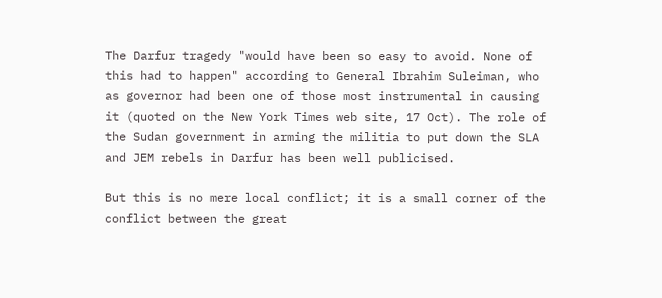The Darfur tragedy "would have been so easy to avoid. None of this had to happen" according to General Ibrahim Suleiman, who as governor had been one of those most instrumental in causing it (quoted on the New York Times web site, 17 Oct). The role of the Sudan government in arming the militia to put down the SLA and JEM rebels in Darfur has been well publicised.

But this is no mere local conflict; it is a small corner of the conflict between the great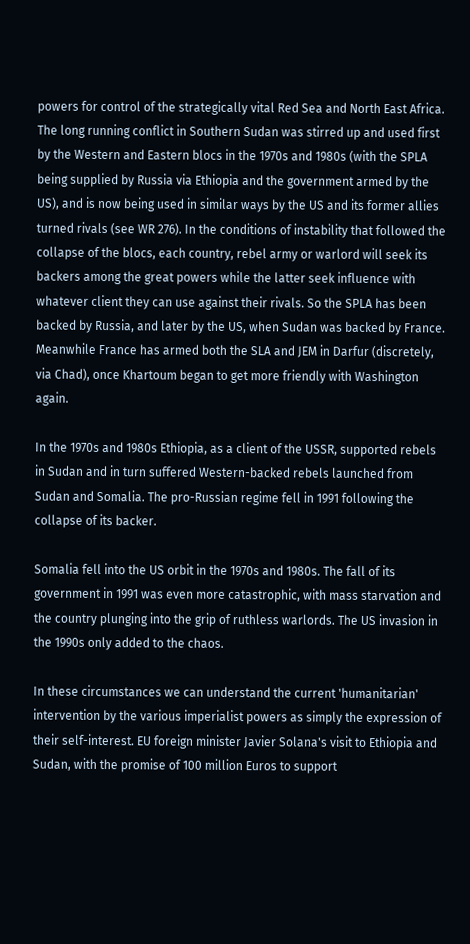powers for control of the strategically vital Red Sea and North East Africa. The long running conflict in Southern Sudan was stirred up and used first by the Western and Eastern blocs in the 1970s and 1980s (with the SPLA being supplied by Russia via Ethiopia and the government armed by the US), and is now being used in similar ways by the US and its former allies turned rivals (see WR 276). In the conditions of instability that followed the collapse of the blocs, each country, rebel army or warlord will seek its backers among the great powers while the latter seek influence with whatever client they can use against their rivals. So the SPLA has been backed by Russia, and later by the US, when Sudan was backed by France. Meanwhile France has armed both the SLA and JEM in Darfur (discretely, via Chad), once Khartoum began to get more friendly with Washington again.

In the 1970s and 1980s Ethiopia, as a client of the USSR, supported rebels in Sudan and in turn suffered Western-backed rebels launched from Sudan and Somalia. The pro-Russian regime fell in 1991 following the collapse of its backer.

Somalia fell into the US orbit in the 1970s and 1980s. The fall of its government in 1991 was even more catastrophic, with mass starvation and the country plunging into the grip of ruthless warlords. The US invasion in the 1990s only added to the chaos.

In these circumstances we can understand the current 'humanitarian' intervention by the various imperialist powers as simply the expression of their self-interest. EU foreign minister Javier Solana's visit to Ethiopia and Sudan, with the promise of 100 million Euros to support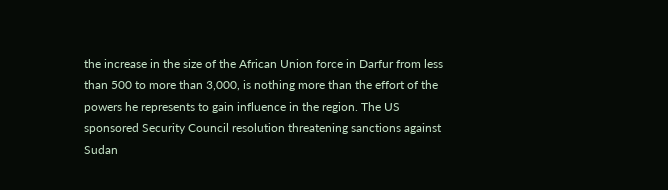the increase in the size of the African Union force in Darfur from less than 500 to more than 3,000, is nothing more than the effort of the powers he represents to gain influence in the region. The US sponsored Security Council resolution threatening sanctions against Sudan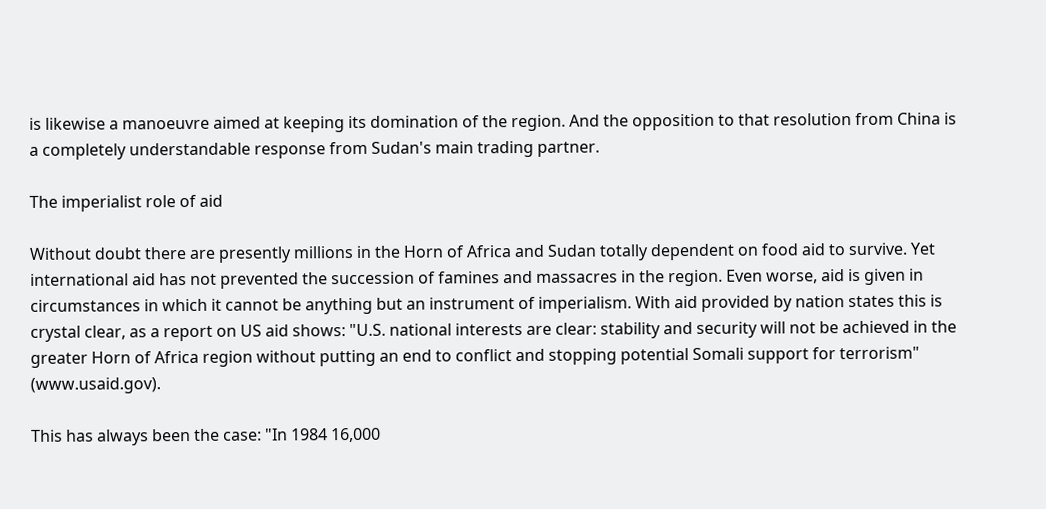is likewise a manoeuvre aimed at keeping its domination of the region. And the opposition to that resolution from China is a completely understandable response from Sudan's main trading partner.

The imperialist role of aid

Without doubt there are presently millions in the Horn of Africa and Sudan totally dependent on food aid to survive. Yet international aid has not prevented the succession of famines and massacres in the region. Even worse, aid is given in circumstances in which it cannot be anything but an instrument of imperialism. With aid provided by nation states this is crystal clear, as a report on US aid shows: "U.S. national interests are clear: stability and security will not be achieved in the greater Horn of Africa region without putting an end to conflict and stopping potential Somali support for terrorism" (www.usaid.gov).

This has always been the case: "In 1984 16,000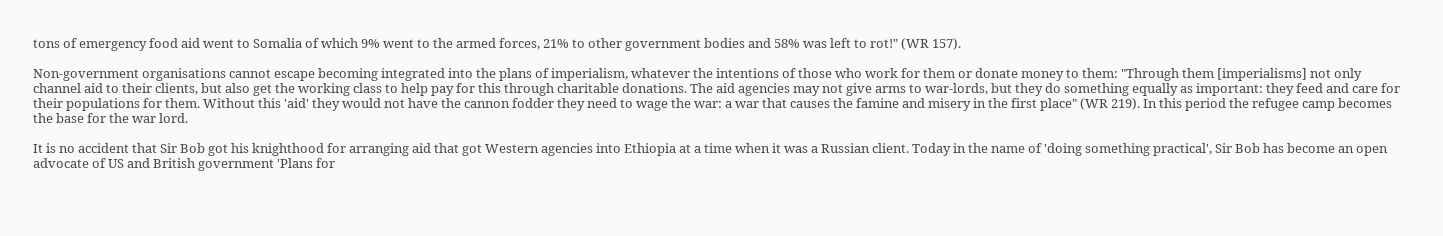tons of emergency food aid went to Somalia of which 9% went to the armed forces, 21% to other government bodies and 58% was left to rot!" (WR 157).

Non-government organisations cannot escape becoming integrated into the plans of imperialism, whatever the intentions of those who work for them or donate money to them: "Through them [imperialisms] not only channel aid to their clients, but also get the working class to help pay for this through charitable donations. The aid agencies may not give arms to war-lords, but they do something equally as important: they feed and care for their populations for them. Without this 'aid' they would not have the cannon fodder they need to wage the war: a war that causes the famine and misery in the first place" (WR 219). In this period the refugee camp becomes the base for the war lord.

It is no accident that Sir Bob got his knighthood for arranging aid that got Western agencies into Ethiopia at a time when it was a Russian client. Today in the name of 'doing something practical', Sir Bob has become an open advocate of US and British government 'Plans for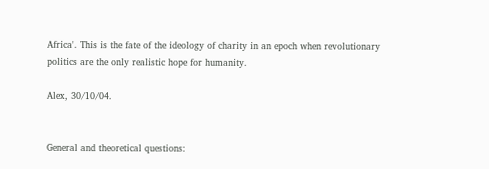Africa'. This is the fate of the ideology of charity in an epoch when revolutionary politics are the only realistic hope for humanity.

Alex, 30/10/04.


General and theoretical questions: